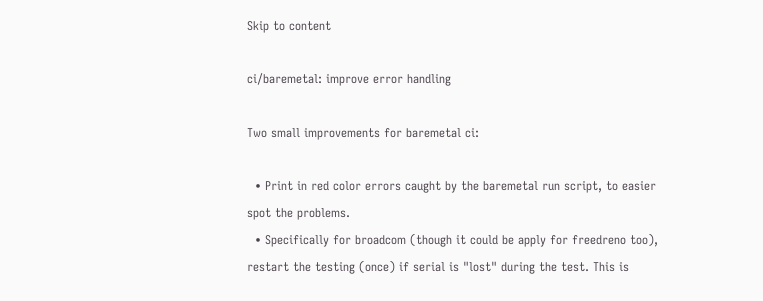Skip to content

ci/baremetal: improve error handling

Two small improvements for baremetal ci:

  • Print in red color errors caught by the baremetal run script, to easier spot the problems.
  • Specifically for broadcom (though it could be apply for freedreno too), restart the testing (once) if serial is "lost" during the test. This is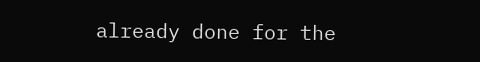already done for the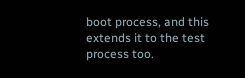boot process, and this extends it to the test process too.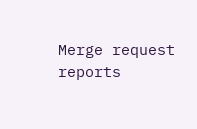Merge request reports